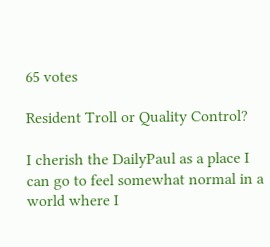65 votes

Resident Troll or Quality Control?

I cherish the DailyPaul as a place I can go to feel somewhat normal in a world where I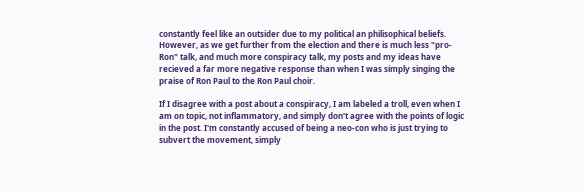constantly feel like an outsider due to my political an philisophical beliefs. However, as we get further from the election and there is much less "pro-Ron" talk, and much more conspiracy talk, my posts and my ideas have recieved a far more negative response than when I was simply singing the praise of Ron Paul to the Ron Paul choir.

If I disagree with a post about a conspiracy, I am labeled a troll, even when I am on topic, not inflammatory, and simply don't agree with the points of logic in the post. I'm constantly accused of being a neo-con who is just trying to subvert the movement, simply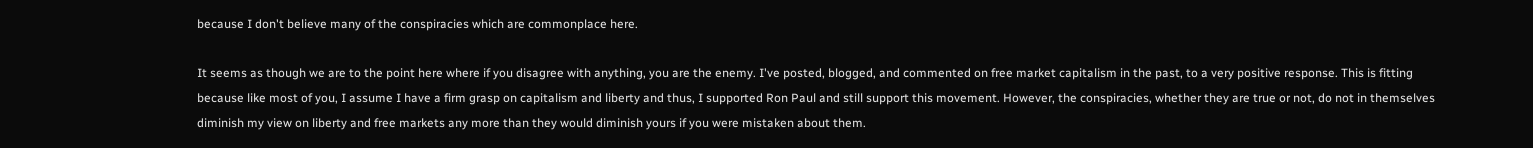because I don't believe many of the conspiracies which are commonplace here.

It seems as though we are to the point here where if you disagree with anything, you are the enemy. I've posted, blogged, and commented on free market capitalism in the past, to a very positive response. This is fitting because like most of you, I assume I have a firm grasp on capitalism and liberty and thus, I supported Ron Paul and still support this movement. However, the conspiracies, whether they are true or not, do not in themselves diminish my view on liberty and free markets any more than they would diminish yours if you were mistaken about them.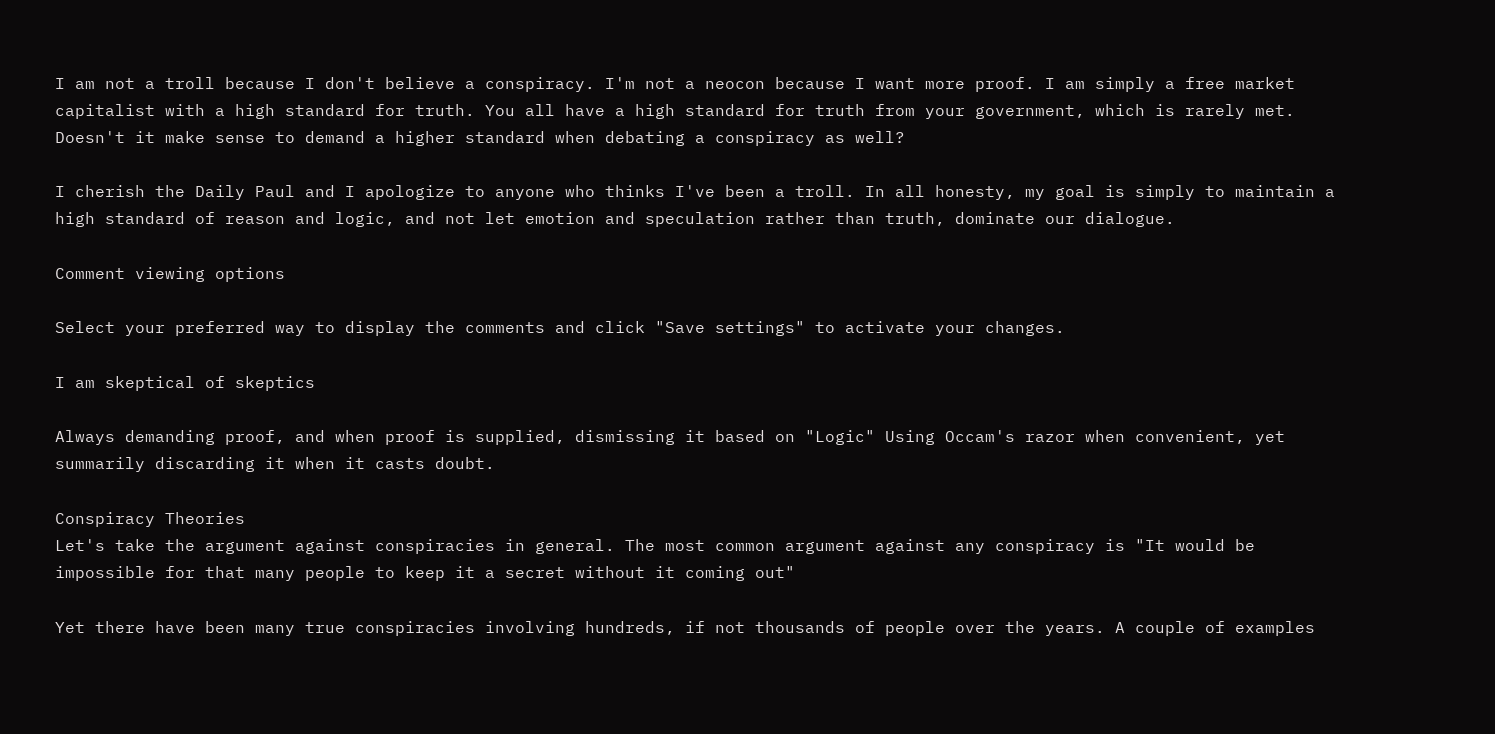I am not a troll because I don't believe a conspiracy. I'm not a neocon because I want more proof. I am simply a free market capitalist with a high standard for truth. You all have a high standard for truth from your government, which is rarely met. Doesn't it make sense to demand a higher standard when debating a conspiracy as well?

I cherish the Daily Paul and I apologize to anyone who thinks I've been a troll. In all honesty, my goal is simply to maintain a high standard of reason and logic, and not let emotion and speculation rather than truth, dominate our dialogue.

Comment viewing options

Select your preferred way to display the comments and click "Save settings" to activate your changes.

I am skeptical of skeptics

Always demanding proof, and when proof is supplied, dismissing it based on "Logic" Using Occam's razor when convenient, yet summarily discarding it when it casts doubt.

Conspiracy Theories
Let's take the argument against conspiracies in general. The most common argument against any conspiracy is "It would be impossible for that many people to keep it a secret without it coming out"

Yet there have been many true conspiracies involving hundreds, if not thousands of people over the years. A couple of examples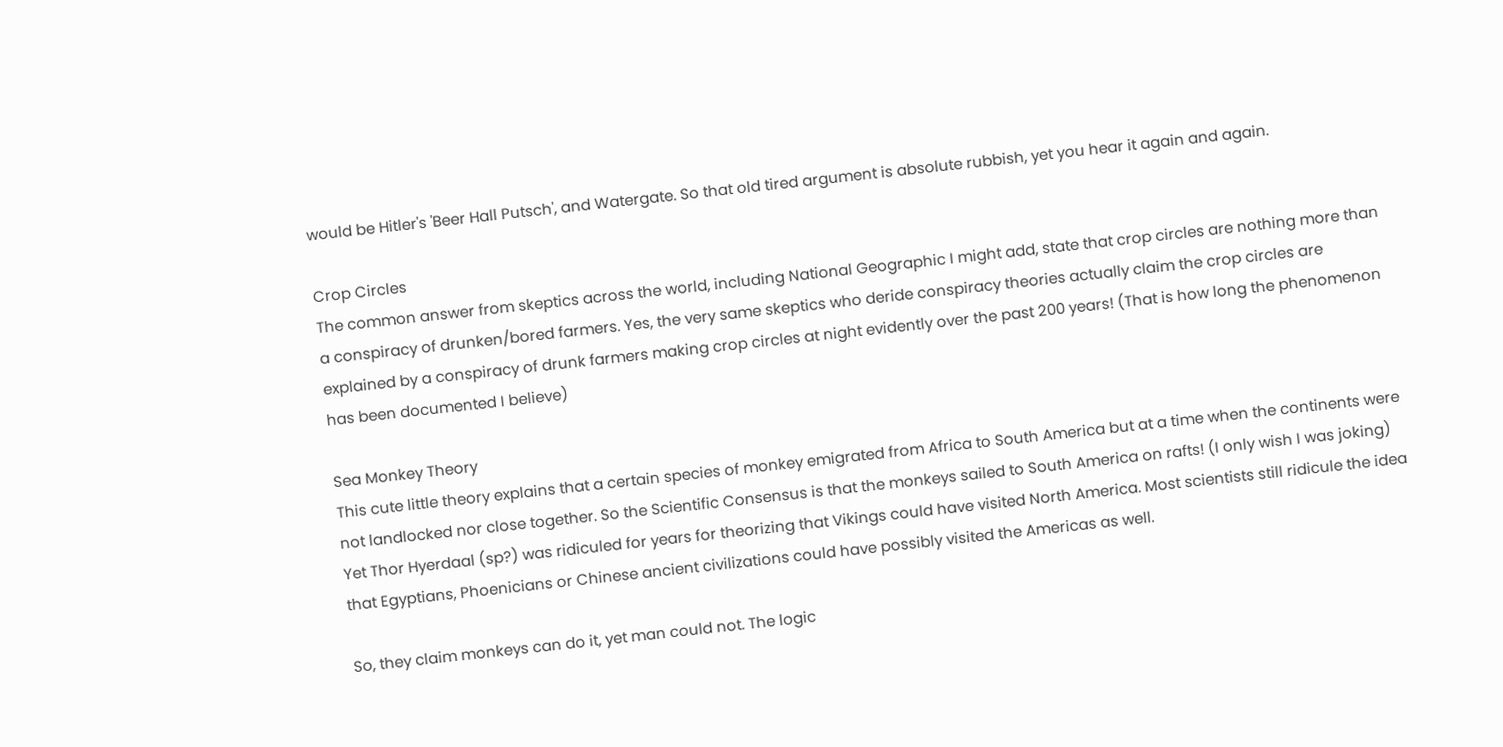would be Hitler's 'Beer Hall Putsch', and Watergate. So that old tired argument is absolute rubbish, yet you hear it again and again.

Crop Circles
The common answer from skeptics across the world, including National Geographic I might add, state that crop circles are nothing more than a conspiracy of drunken/bored farmers. Yes, the very same skeptics who deride conspiracy theories actually claim the crop circles are explained by a conspiracy of drunk farmers making crop circles at night evidently over the past 200 years! (That is how long the phenomenon has been documented I believe)

Sea Monkey Theory
This cute little theory explains that a certain species of monkey emigrated from Africa to South America but at a time when the continents were not landlocked nor close together. So the Scientific Consensus is that the monkeys sailed to South America on rafts! (I only wish I was joking) Yet Thor Hyerdaal (sp?) was ridiculed for years for theorizing that Vikings could have visited North America. Most scientists still ridicule the idea that Egyptians, Phoenicians or Chinese ancient civilizations could have possibly visited the Americas as well.

So, they claim monkeys can do it, yet man could not. The logic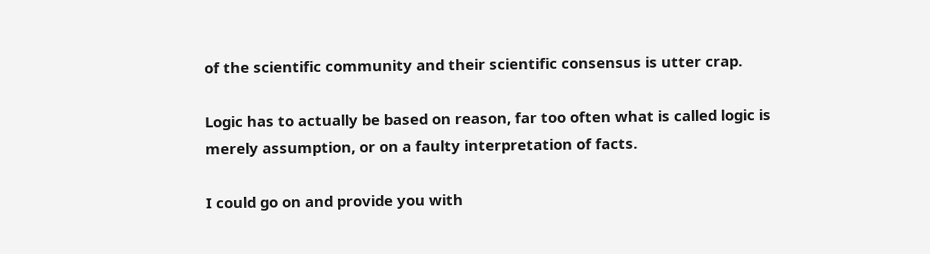of the scientific community and their scientific consensus is utter crap.

Logic has to actually be based on reason, far too often what is called logic is merely assumption, or on a faulty interpretation of facts.

I could go on and provide you with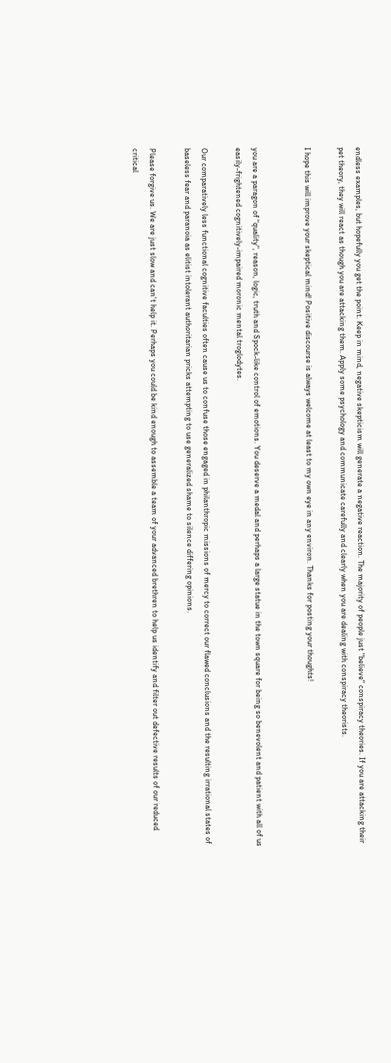endless examples, but hopefully you get the point. Keep in mind, negative skepticism will generate a negative reaction. The majority of people just "believe" conspiracy theories. If you are attacking their pet theory, they will react as though you are attacking them. Apply some psychology and communicate carefully and clearly when you are dealing with conspiracy theorists.

I hope this will improve your skeptical mind! Positive discourse is always welcome at least to my own eye in any environ. Thanks for posting your thoughts!


you are a paragon of "quality", reason, logic, truth and Spock-like control of emotions. You deserve a medal and perhaps a large statue in the town square for being so benevolent and patient with all of us easily-frightened cognitively-impaired moronic mental troglodytes.

Our comparatively less functional cognitive faculties often cause us to confuse those engaged in philanthropic missions of mercy to correct our flawed conclusions and the resulting irrational states of baseless fear and paranoia as elitist intolerant authoritarian pricks attempting to use generalized shame to silence differing opinions.

Please forgive us. We are just slow and can't help it. Perhaps you could be kind enough to assemble a team of your advanced brethren to help us identify and filter out defective results of our reduced critical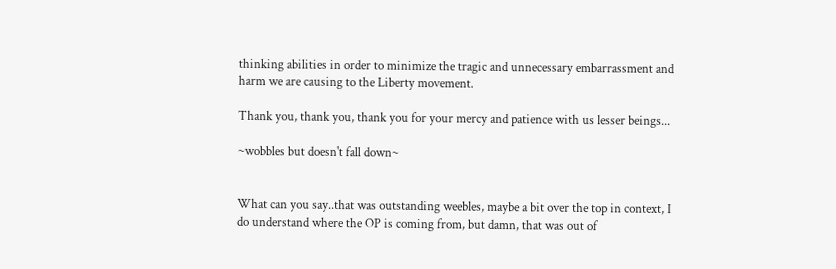thinking abilities in order to minimize the tragic and unnecessary embarrassment and harm we are causing to the Liberty movement.

Thank you, thank you, thank you for your mercy and patience with us lesser beings...

~wobbles but doesn't fall down~


What can you say..that was outstanding weebles, maybe a bit over the top in context, I do understand where the OP is coming from, but damn, that was out of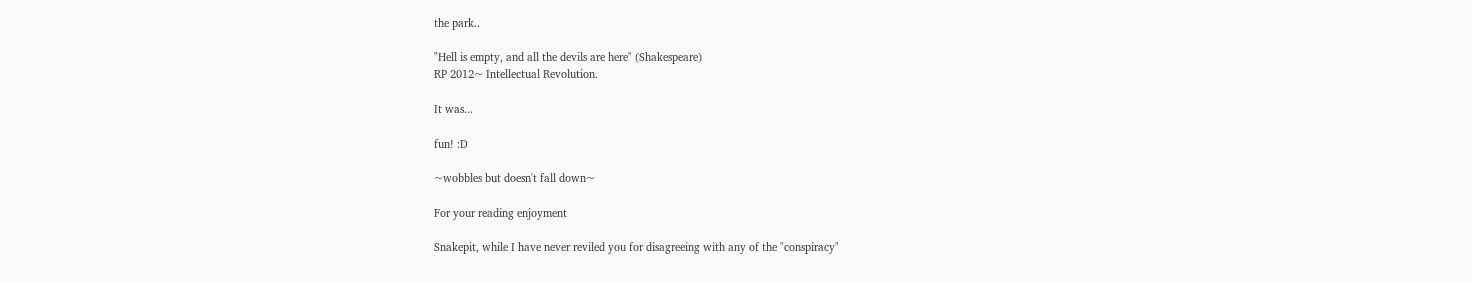the park..

"Hell is empty, and all the devils are here" (Shakespeare)
RP 2012~ Intellectual Revolution.

It was...

fun! :D

~wobbles but doesn't fall down~

For your reading enjoyment

Snakepit, while I have never reviled you for disagreeing with any of the "conspiracy"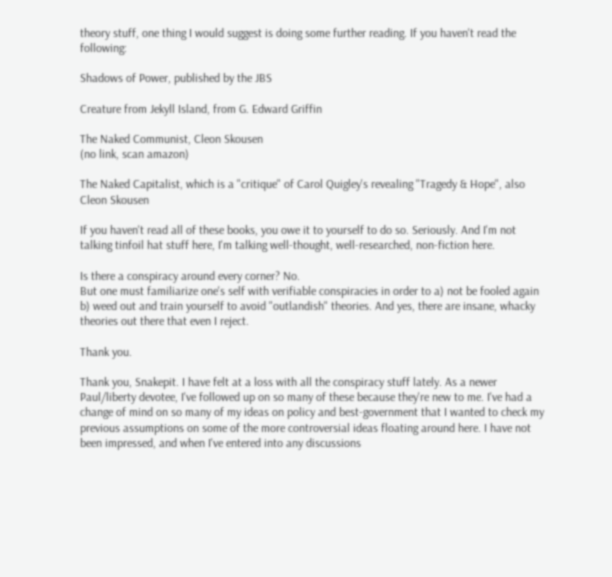theory stuff, one thing I would suggest is doing some further reading. If you haven't read the following:

Shadows of Power, published by the JBS

Creature from Jekyll Island, from G. Edward Griffin

The Naked Communist, Cleon Skousen
(no link, scan amazon)

The Naked Capitalist, which is a "critique" of Carol Quigley's revealing "Tragedy & Hope", also Cleon Skousen

If you haven't read all of these books, you owe it to yourself to do so. Seriously. And I'm not talking tinfoil hat stuff here, I'm talking well-thought, well-researched, non-fiction here.

Is there a conspiracy around every corner? No.
But one must familiarize one's self with verifiable conspiracies in order to a) not be fooled again b) weed out and train yourself to avoid "outlandish" theories. And yes, there are insane, whacky theories out there that even I reject.

Thank you.

Thank you, Snakepit. I have felt at a loss with all the conspiracy stuff lately. As a newer Paul/liberty devotee, I've followed up on so many of these because they're new to me. I've had a change of mind on so many of my ideas on policy and best-government that I wanted to check my previous assumptions on some of the more controversial ideas floating around here. I have not been impressed, and when I've entered into any discussions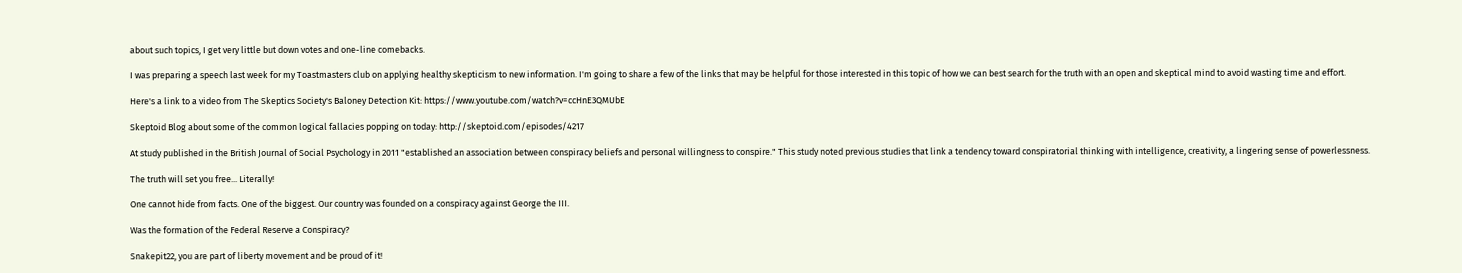about such topics, I get very little but down votes and one-line comebacks.

I was preparing a speech last week for my Toastmasters club on applying healthy skepticism to new information. I'm going to share a few of the links that may be helpful for those interested in this topic of how we can best search for the truth with an open and skeptical mind to avoid wasting time and effort.

Here's a link to a video from The Skeptics Society's Baloney Detection Kit: https://www.youtube.com/watch?v=ccHnE3QMUbE

Skeptoid Blog about some of the common logical fallacies popping on today: http://skeptoid.com/episodes/4217

At study published in the British Journal of Social Psychology in 2011 "established an association between conspiracy beliefs and personal willingness to conspire." This study noted previous studies that link a tendency toward conspiratorial thinking with intelligence, creativity, a lingering sense of powerlessness.

The truth will set you free... Literally!

One cannot hide from facts. One of the biggest. Our country was founded on a conspiracy against George the III.

Was the formation of the Federal Reserve a Conspiracy?

Snakepit22, you are part of liberty movement and be proud of it!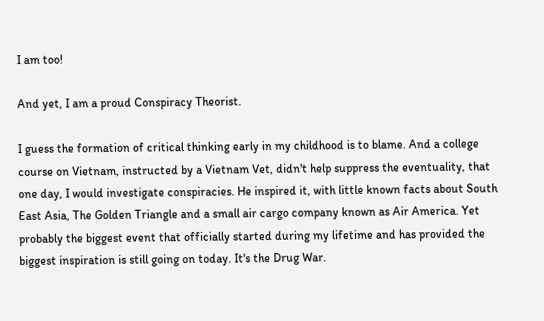I am too!

And yet, I am a proud Conspiracy Theorist.

I guess the formation of critical thinking early in my childhood is to blame. And a college course on Vietnam, instructed by a Vietnam Vet, didn't help suppress the eventuality, that one day, I would investigate conspiracies. He inspired it, with little known facts about South East Asia, The Golden Triangle and a small air cargo company known as Air America. Yet probably the biggest event that officially started during my lifetime and has provided the biggest inspiration is still going on today. It's the Drug War.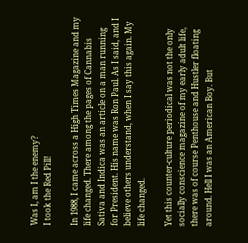Was I, am I the enemy?
I took the Red Pill!

In 1988, I came across a High Times Magazine and my life changed. There among the pages of Cannabis Sativa and Indica was an article on a man running for President. His name was Ron Paul. As I said, and I believe others understand, when I say this again. My life changed.

Yet this counter-culture periodical was not the only socially conscience magazine of my early adult life, there was of course Penthouse and Hustler floating around. Hell I was an American Boy. But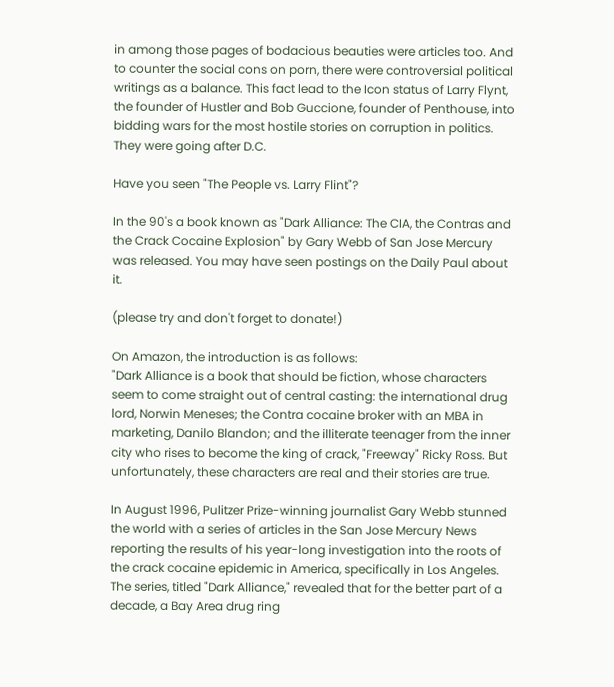in among those pages of bodacious beauties were articles too. And to counter the social cons on porn, there were controversial political writings as a balance. This fact lead to the Icon status of Larry Flynt, the founder of Hustler and Bob Guccione, founder of Penthouse, into bidding wars for the most hostile stories on corruption in politics. They were going after D.C.

Have you seen "The People vs. Larry Flint"?

In the 90's a book known as "Dark Alliance: The CIA, the Contras and the Crack Cocaine Explosion" by Gary Webb of San Jose Mercury was released. You may have seen postings on the Daily Paul about it.

(please try and don't forget to donate!)

On Amazon, the introduction is as follows:
"Dark Alliance is a book that should be fiction, whose characters seem to come straight out of central casting: the international drug lord, Norwin Meneses; the Contra cocaine broker with an MBA in marketing, Danilo Blandon; and the illiterate teenager from the inner city who rises to become the king of crack, "Freeway" Ricky Ross. But unfortunately, these characters are real and their stories are true.

In August 1996, Pulitzer Prize-winning journalist Gary Webb stunned the world with a series of articles in the San Jose Mercury News reporting the results of his year-long investigation into the roots of the crack cocaine epidemic in America, specifically in Los Angeles. The series, titled "Dark Alliance," revealed that for the better part of a decade, a Bay Area drug ring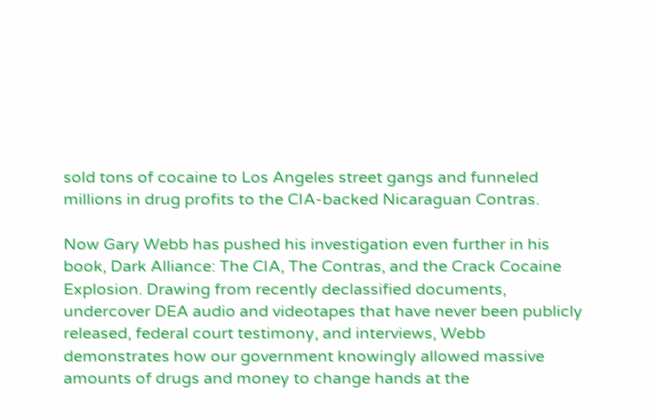sold tons of cocaine to Los Angeles street gangs and funneled millions in drug profits to the CIA-backed Nicaraguan Contras.

Now Gary Webb has pushed his investigation even further in his book, Dark Alliance: The CIA, The Contras, and the Crack Cocaine Explosion. Drawing from recently declassified documents, undercover DEA audio and videotapes that have never been publicly released, federal court testimony, and interviews, Webb demonstrates how our government knowingly allowed massive amounts of drugs and money to change hands at the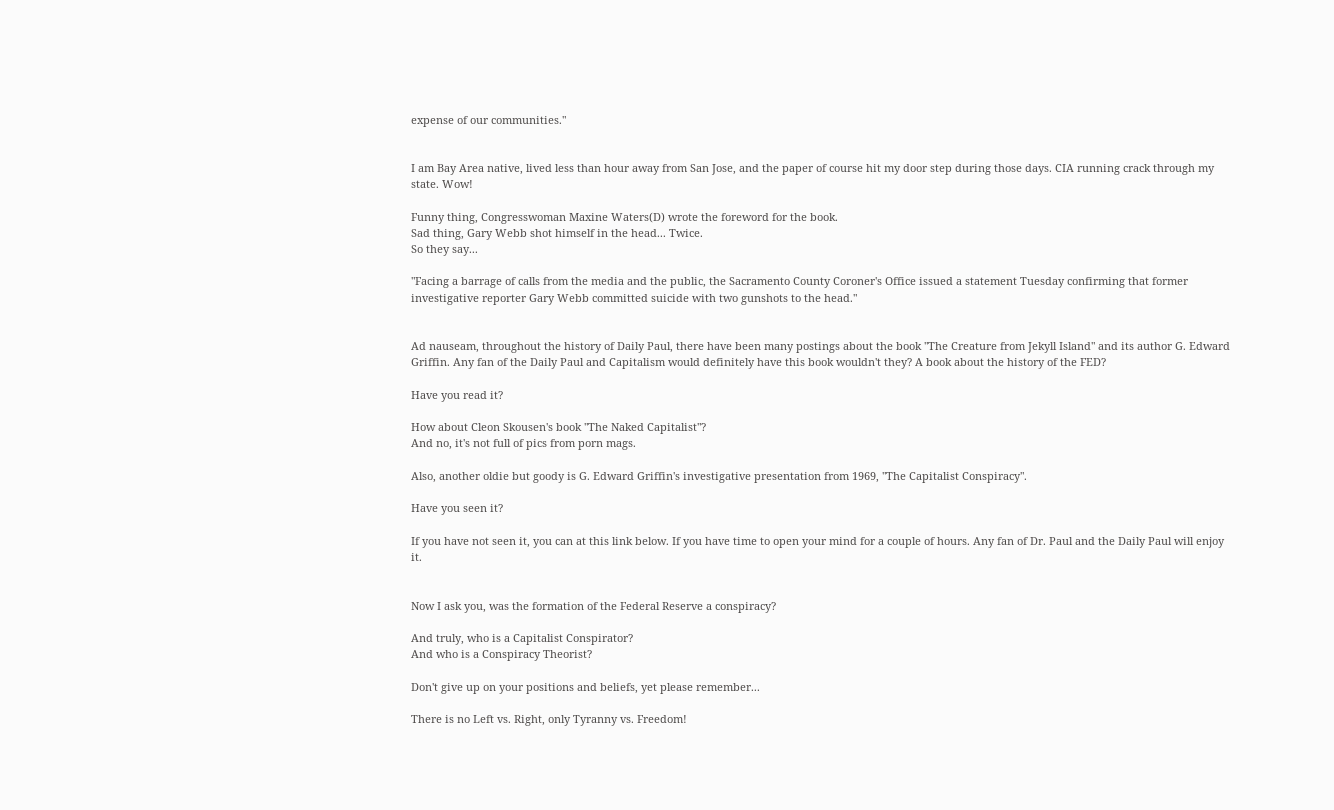expense of our communities."


I am Bay Area native, lived less than hour away from San Jose, and the paper of course hit my door step during those days. CIA running crack through my state. Wow!

Funny thing, Congresswoman Maxine Waters(D) wrote the foreword for the book.
Sad thing, Gary Webb shot himself in the head... Twice.
So they say...

"Facing a barrage of calls from the media and the public, the Sacramento County Coroner's Office issued a statement Tuesday confirming that former investigative reporter Gary Webb committed suicide with two gunshots to the head."


Ad nauseam, throughout the history of Daily Paul, there have been many postings about the book "The Creature from Jekyll Island" and its author G. Edward Griffin. Any fan of the Daily Paul and Capitalism would definitely have this book wouldn't they? A book about the history of the FED?

Have you read it?

How about Cleon Skousen's book "The Naked Capitalist"?
And no, it's not full of pics from porn mags.

Also, another oldie but goody is G. Edward Griffin's investigative presentation from 1969, "The Capitalist Conspiracy".

Have you seen it?

If you have not seen it, you can at this link below. If you have time to open your mind for a couple of hours. Any fan of Dr. Paul and the Daily Paul will enjoy it.


Now I ask you, was the formation of the Federal Reserve a conspiracy?

And truly, who is a Capitalist Conspirator?
And who is a Conspiracy Theorist?

Don't give up on your positions and beliefs, yet please remember...

There is no Left vs. Right, only Tyranny vs. Freedom!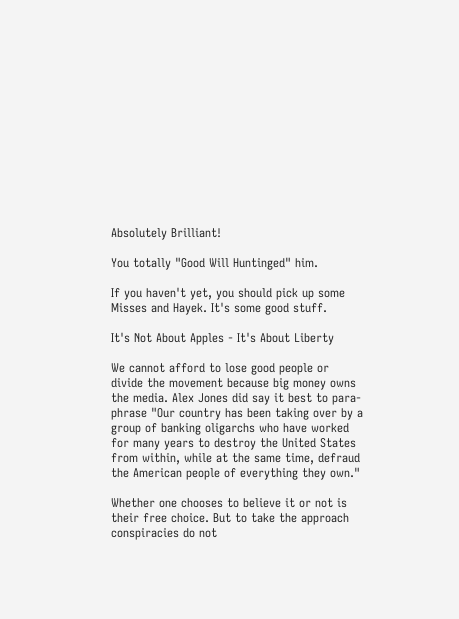Absolutely Brilliant!

You totally "Good Will Huntinged" him.

If you haven't yet, you should pick up some Misses and Hayek. It's some good stuff.

It's Not About Apples - It's About Liberty

We cannot afford to lose good people or divide the movement because big money owns the media. Alex Jones did say it best to para-phrase "Our country has been taking over by a group of banking oligarchs who have worked for many years to destroy the United States from within, while at the same time, defraud the American people of everything they own."

Whether one chooses to believe it or not is their free choice. But to take the approach conspiracies do not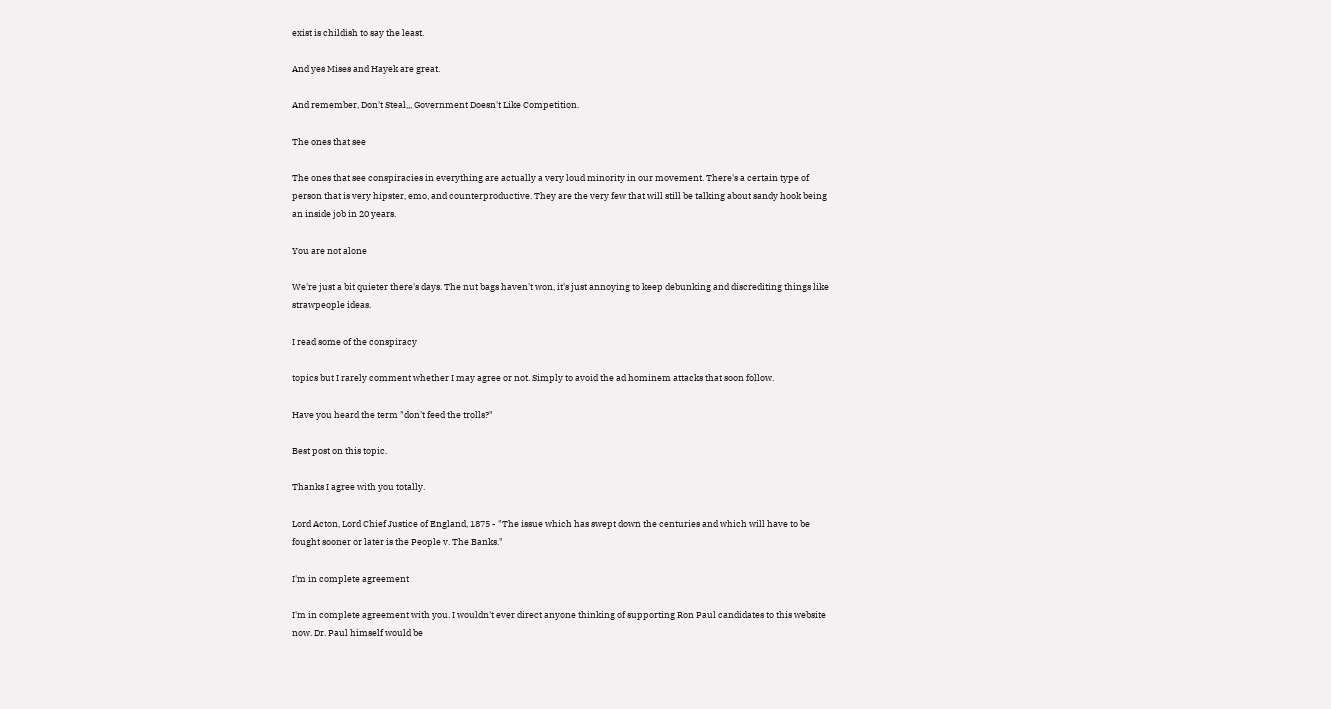exist is childish to say the least.

And yes Mises and Hayek are great.

And remember, Don't Steal,,, Government Doesn't Like Competition.

The ones that see

The ones that see conspiracies in everything are actually a very loud minority in our movement. There's a certain type of person that is very hipster, emo, and counterproductive. They are the very few that will still be talking about sandy hook being an inside job in 20 years.

You are not alone

We're just a bit quieter there's days. The nut bags haven't won, it's just annoying to keep debunking and discrediting things like strawpeople ideas.

I read some of the conspiracy

topics but I rarely comment whether I may agree or not. Simply to avoid the ad hominem attacks that soon follow.

Have you heard the term "don't feed the trolls?"

Best post on this topic.

Thanks I agree with you totally.

Lord Acton, Lord Chief Justice of England, 1875 - "The issue which has swept down the centuries and which will have to be fought sooner or later is the People v. The Banks."

I'm in complete agreement

I'm in complete agreement with you. I wouldn't ever direct anyone thinking of supporting Ron Paul candidates to this website now. Dr. Paul himself would be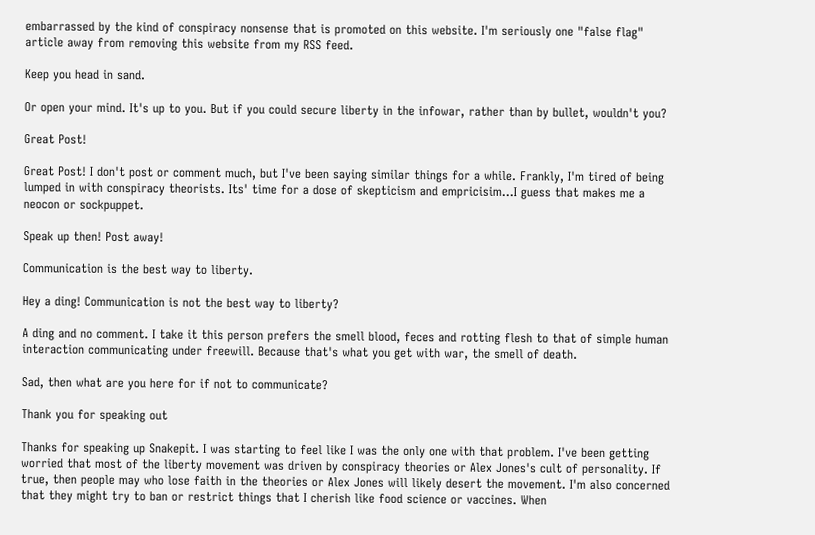embarrassed by the kind of conspiracy nonsense that is promoted on this website. I'm seriously one "false flag" article away from removing this website from my RSS feed.

Keep you head in sand.

Or open your mind. It's up to you. But if you could secure liberty in the infowar, rather than by bullet, wouldn't you?

Great Post!

Great Post! I don't post or comment much, but I've been saying similar things for a while. Frankly, I'm tired of being lumped in with conspiracy theorists. Its' time for a dose of skepticism and empricisim...I guess that makes me a neocon or sockpuppet.

Speak up then! Post away!

Communication is the best way to liberty.

Hey a ding! Communication is not the best way to liberty?

A ding and no comment. I take it this person prefers the smell blood, feces and rotting flesh to that of simple human interaction communicating under freewill. Because that's what you get with war, the smell of death.

Sad, then what are you here for if not to communicate?

Thank you for speaking out

Thanks for speaking up Snakepit. I was starting to feel like I was the only one with that problem. I've been getting worried that most of the liberty movement was driven by conspiracy theories or Alex Jones's cult of personality. If true, then people may who lose faith in the theories or Alex Jones will likely desert the movement. I'm also concerned that they might try to ban or restrict things that I cherish like food science or vaccines. When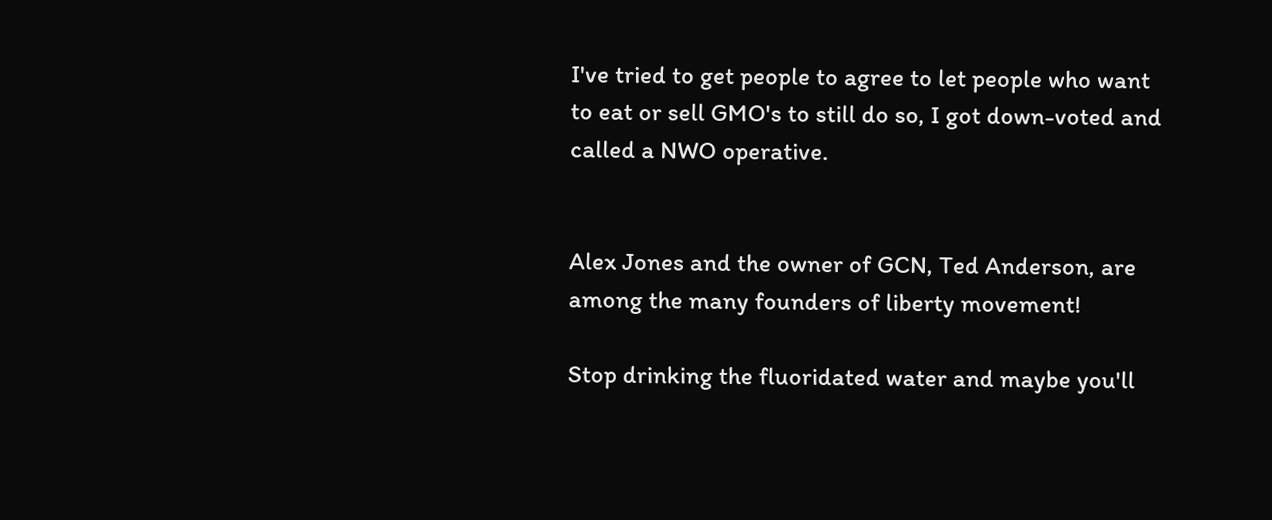I've tried to get people to agree to let people who want to eat or sell GMO's to still do so, I got down-voted and called a NWO operative.


Alex Jones and the owner of GCN, Ted Anderson, are among the many founders of liberty movement!

Stop drinking the fluoridated water and maybe you'll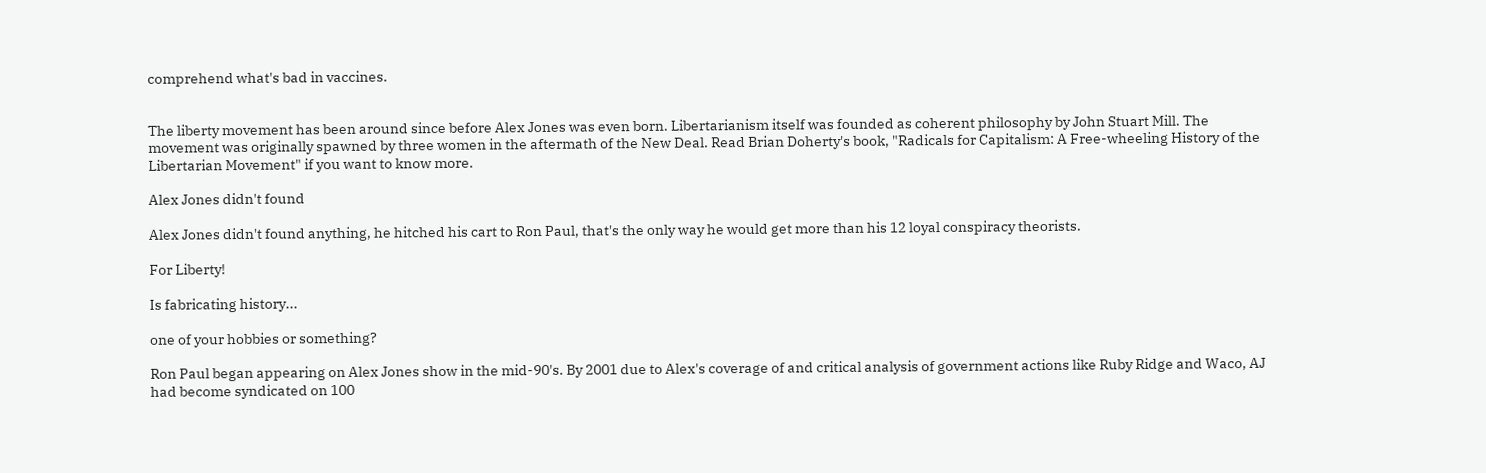comprehend what's bad in vaccines.


The liberty movement has been around since before Alex Jones was even born. Libertarianism itself was founded as coherent philosophy by John Stuart Mill. The movement was originally spawned by three women in the aftermath of the New Deal. Read Brian Doherty's book, "Radicals for Capitalism: A Free-wheeling History of the Libertarian Movement" if you want to know more.

Alex Jones didn't found

Alex Jones didn't found anything, he hitched his cart to Ron Paul, that's the only way he would get more than his 12 loyal conspiracy theorists.

For Liberty!

Is fabricating history...

one of your hobbies or something?

Ron Paul began appearing on Alex Jones show in the mid-90's. By 2001 due to Alex's coverage of and critical analysis of government actions like Ruby Ridge and Waco, AJ had become syndicated on 100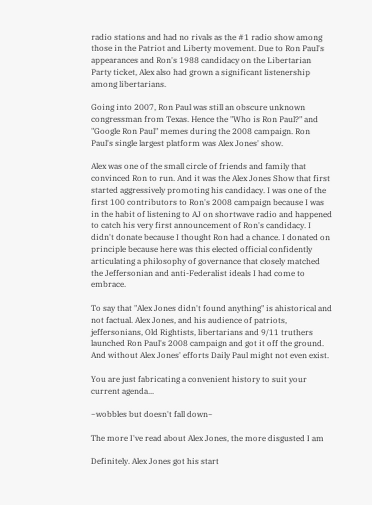radio stations and had no rivals as the #1 radio show among those in the Patriot and Liberty movement. Due to Ron Paul's appearances and Ron's 1988 candidacy on the Libertarian Party ticket, Alex also had grown a significant listenership among libertarians.

Going into 2007, Ron Paul was still an obscure unknown congressman from Texas. Hence the "Who is Ron Paul?" and "Google Ron Paul" memes during the 2008 campaign. Ron Paul's single largest platform was Alex Jones' show.

Alex was one of the small circle of friends and family that convinced Ron to run. And it was the Alex Jones Show that first started aggressively promoting his candidacy. I was one of the first 100 contributors to Ron's 2008 campaign because I was in the habit of listening to AJ on shortwave radio and happened to catch his very first announcement of Ron's candidacy. I didn't donate because I thought Ron had a chance. I donated on principle because here was this elected official confidently articulating a philosophy of governance that closely matched the Jeffersonian and anti-Federalist ideals I had come to embrace.

To say that "Alex Jones didn't found anything" is ahistorical and not factual. Alex Jones, and his audience of patriots, jeffersonians, Old Rightists, libertarians and 9/11 truthers launched Ron Paul's 2008 campaign and got it off the ground. And without Alex Jones' efforts Daily Paul might not even exist.

You are just fabricating a convenient history to suit your current agenda...

~wobbles but doesn't fall down~

The more I've read about Alex Jones, the more disgusted I am

Definitely. Alex Jones got his start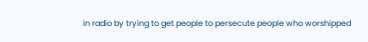in radio by trying to get people to persecute people who worshipped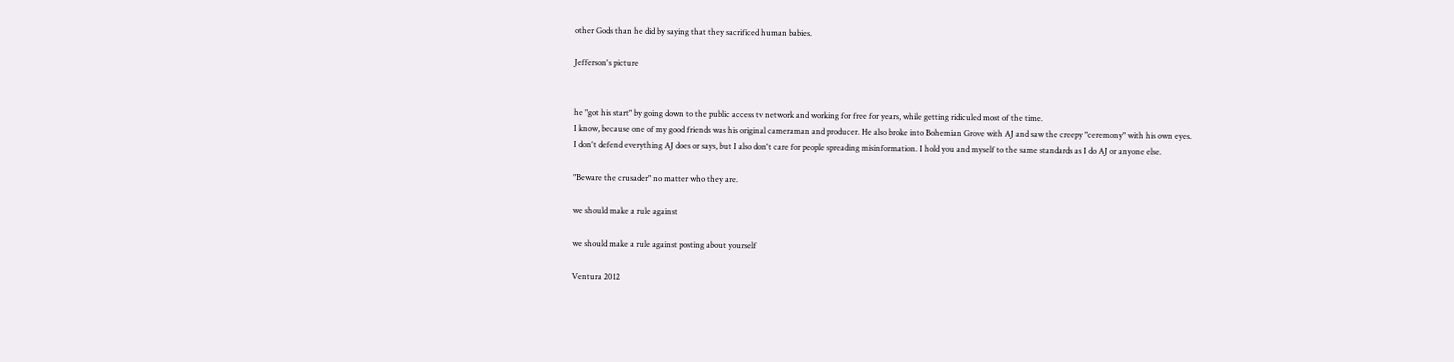other Gods than he did by saying that they sacrificed human babies.

Jefferson's picture


he "got his start" by going down to the public access tv network and working for free for years, while getting ridiculed most of the time.
I know, because one of my good friends was his original cameraman and producer. He also broke into Bohemian Grove with AJ and saw the creepy "ceremony" with his own eyes.
I don't defend everything AJ does or says, but I also don't care for people spreading misinformation. I hold you and myself to the same standards as I do AJ or anyone else.

"Beware the crusader" no matter who they are.

we should make a rule against

we should make a rule against posting about yourself

Ventura 2012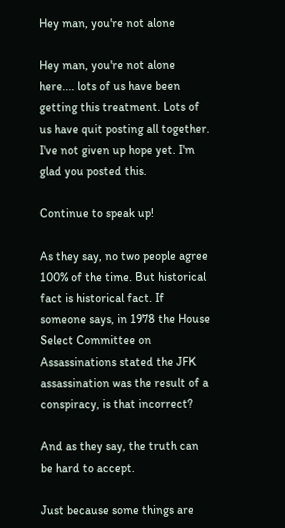Hey man, you're not alone

Hey man, you're not alone here.... lots of us have been getting this treatment. Lots of us have quit posting all together. I've not given up hope yet. I'm glad you posted this.

Continue to speak up!

As they say, no two people agree 100% of the time. But historical fact is historical fact. If someone says, in 1978 the House Select Committee on Assassinations stated the JFK assassination was the result of a conspiracy, is that incorrect?

And as they say, the truth can be hard to accept.

Just because some things are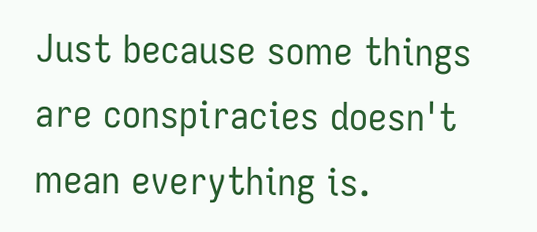Just because some things are conspiracies doesn't mean everything is.